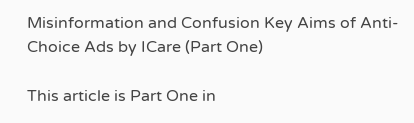Misinformation and Confusion Key Aims of Anti-Choice Ads by ICare (Part One)

This article is Part One in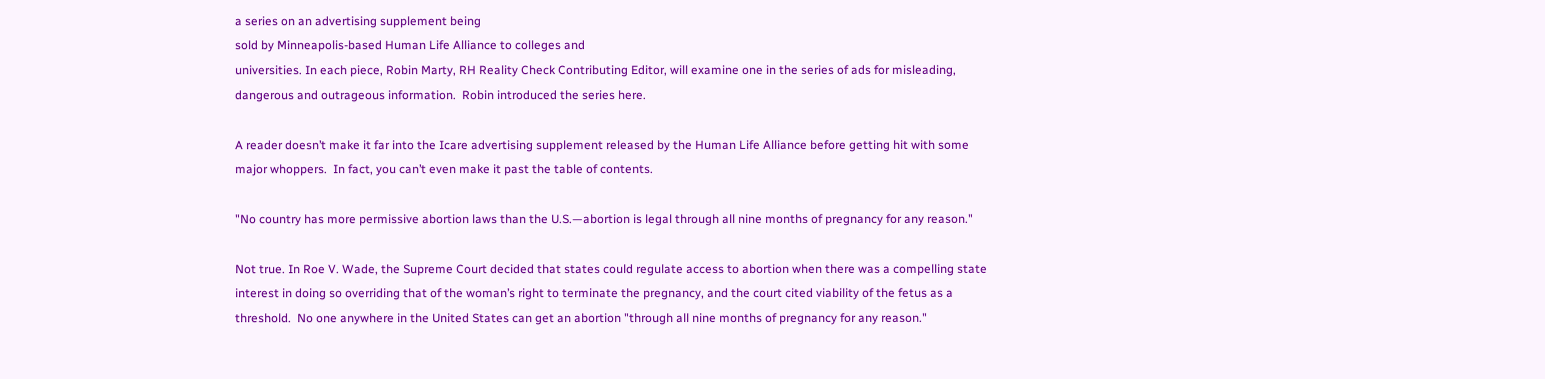a series on an advertising supplement being
sold by Minneapolis-based Human Life Alliance to colleges and
universities. In each piece, Robin Marty, RH Reality Check Contributing Editor, will examine one in the series of ads for misleading, dangerous and outrageous information.  Robin introduced the series here.

A reader doesn’t make it far into the Icare advertising supplement released by the Human Life Alliance before getting hit with some major whoppers.  In fact, you can’t even make it past the table of contents.

"No country has more permissive abortion laws than the U.S.—abortion is legal through all nine months of pregnancy for any reason."

Not true. In Roe V. Wade, the Supreme Court decided that states could regulate access to abortion when there was a compelling state interest in doing so overriding that of the woman’s right to terminate the pregnancy, and the court cited viability of the fetus as a threshold.  No one anywhere in the United States can get an abortion "through all nine months of pregnancy for any reason."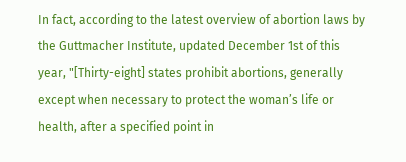In fact, according to the latest overview of abortion laws by the Guttmacher Institute, updated December 1st of this year, "[Thirty-eight] states prohibit abortions, generally except when necessary to protect the woman’s life or health, after a specified point in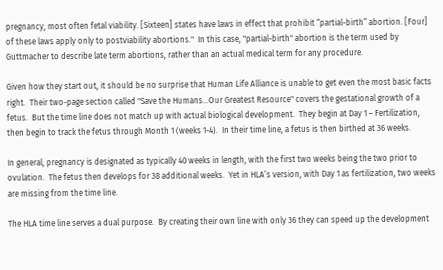pregnancy, most often fetal viability. [Sixteen] states have laws in effect that prohibit “partial-birth” abortion. [Four] of these laws apply only to postviability abortions."  In this case, "partial-birth" abortion is the term used by Guttmacher to describe late term abortions, rather than an actual medical term for any procedure.

Given how they start out, it should be no surprise that Human Life Alliance is unable to get even the most basic facts right.  Their two-page section called "Save the Humans…Our Greatest Resource" covers the gestational growth of a fetus.  But the time line does not match up with actual biological development.  They begin at Day 1 – Fertilization, then begin to track the fetus through Month 1 (weeks 1-4).  In their time line, a fetus is then birthed at 36 weeks.

In general, pregnancy is designated as typically 40 weeks in length, with the first two weeks being the two prior to ovulation.  The fetus then develops for 38 additional weeks.  Yet in HLA’s version, with Day 1 as fertilization, two weeks are missing from the time line.

The HLA time line serves a dual purpose.  By creating their own line with only 36 they can speed up the development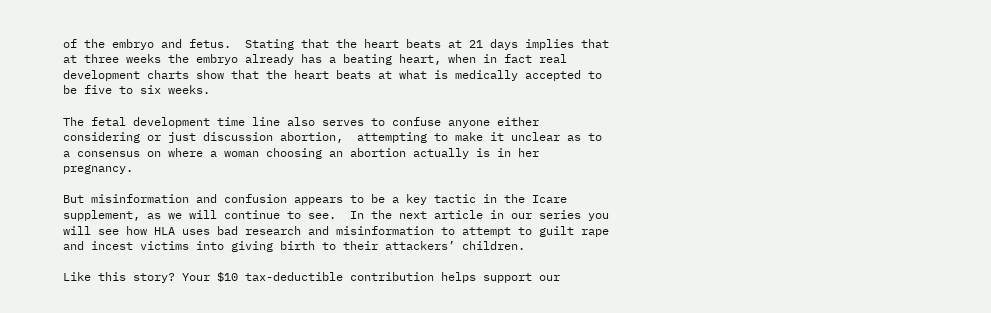of the embryo and fetus.  Stating that the heart beats at 21 days implies that at three weeks the embryo already has a beating heart, when in fact real development charts show that the heart beats at what is medically accepted to be five to six weeks.

The fetal development time line also serves to confuse anyone either considering or just discussion abortion,  attempting to make it unclear as to a consensus on where a woman choosing an abortion actually is in her pregnancy.

But misinformation and confusion appears to be a key tactic in the Icare supplement, as we will continue to see.  In the next article in our series you will see how HLA uses bad research and misinformation to attempt to guilt rape and incest victims into giving birth to their attackers’ children.

Like this story? Your $10 tax-deductible contribution helps support our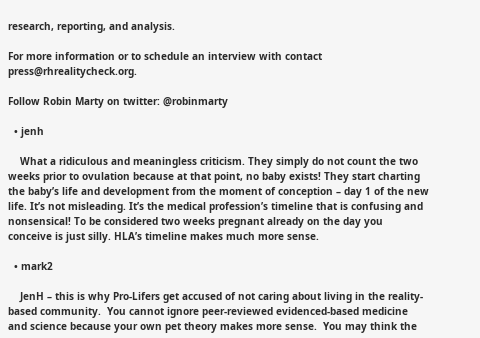research, reporting, and analysis.

For more information or to schedule an interview with contact press@rhrealitycheck.org.

Follow Robin Marty on twitter: @robinmarty

  • jenh

    What a ridiculous and meaningless criticism. They simply do not count the two weeks prior to ovulation because at that point, no baby exists! They start charting the baby’s life and development from the moment of conception – day 1 of the new life. It’s not misleading. It’s the medical profession’s timeline that is confusing and nonsensical! To be considered two weeks pregnant already on the day you conceive is just silly. HLA’s timeline makes much more sense.

  • mark2

    JenH – this is why Pro-Lifers get accused of not caring about living in the reality-based community.  You cannot ignore peer-reviewed evidenced-based medicine and science because your own pet theory makes more sense.  You may think the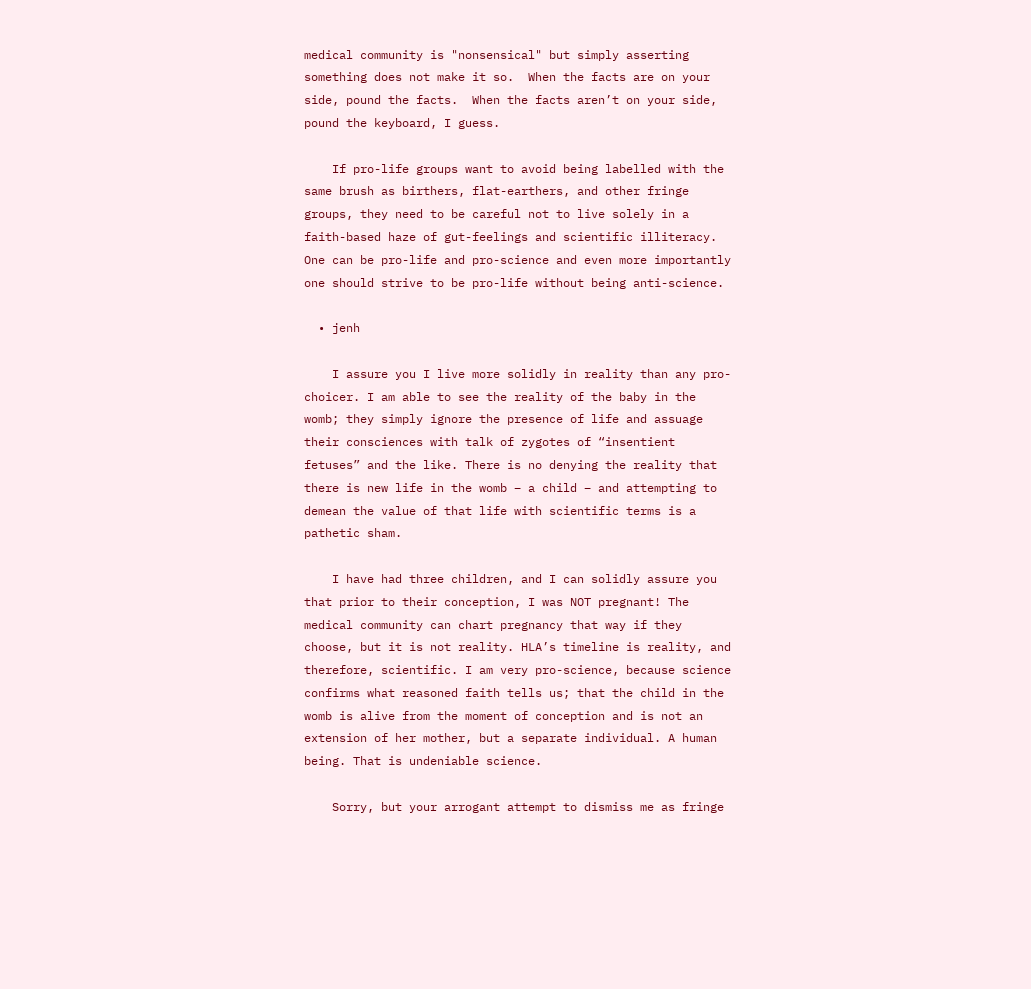medical community is "nonsensical" but simply asserting something does not make it so.  When the facts are on your side, pound the facts.  When the facts aren’t on your side, pound the keyboard, I guess.

    If pro-life groups want to avoid being labelled with the same brush as birthers, flat-earthers, and other fringe groups, they need to be careful not to live solely in a faith-based haze of gut-feelings and scientific illiteracy. One can be pro-life and pro-science and even more importantly one should strive to be pro-life without being anti-science.

  • jenh

    I assure you I live more solidly in reality than any pro-choicer. I am able to see the reality of the baby in the womb; they simply ignore the presence of life and assuage their consciences with talk of zygotes of “insentient fetuses” and the like. There is no denying the reality that there is new life in the womb – a child – and attempting to demean the value of that life with scientific terms is a pathetic sham.

    I have had three children, and I can solidly assure you that prior to their conception, I was NOT pregnant! The medical community can chart pregnancy that way if they choose, but it is not reality. HLA’s timeline is reality, and therefore, scientific. I am very pro-science, because science confirms what reasoned faith tells us; that the child in the womb is alive from the moment of conception and is not an extension of her mother, but a separate individual. A human being. That is undeniable science.

    Sorry, but your arrogant attempt to dismiss me as fringe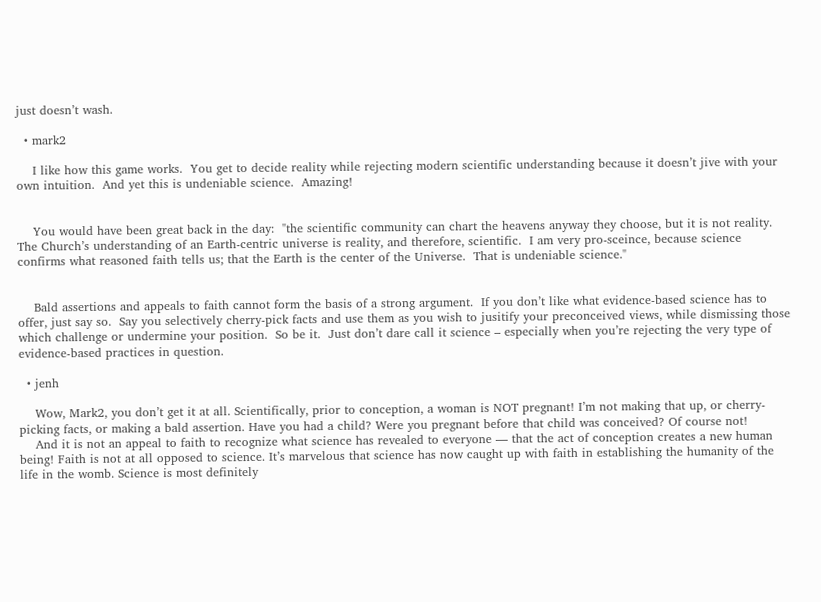just doesn’t wash.

  • mark2

    I like how this game works.  You get to decide reality while rejecting modern scientific understanding because it doesn’t jive with your own intuition.  And yet this is undeniable science.  Amazing!


    You would have been great back in the day:  "the scientific community can chart the heavens anyway they choose, but it is not reality.  The Church’s understanding of an Earth-centric universe is reality, and therefore, scientific.  I am very pro-sceince, because science confirms what reasoned faith tells us; that the Earth is the center of the Universe.  That is undeniable science."


    Bald assertions and appeals to faith cannot form the basis of a strong argument.  If you don’t like what evidence-based science has to offer, just say so.  Say you selectively cherry-pick facts and use them as you wish to jusitify your preconceived views, while dismissing those which challenge or undermine your position.  So be it.  Just don’t dare call it science – especially when you’re rejecting the very type of evidence-based practices in question.

  • jenh

    Wow, Mark2, you don’t get it at all. Scientifically, prior to conception, a woman is NOT pregnant! I’m not making that up, or cherry-picking facts, or making a bald assertion. Have you had a child? Were you pregnant before that child was conceived? Of course not!
    And it is not an appeal to faith to recognize what science has revealed to everyone — that the act of conception creates a new human being! Faith is not at all opposed to science. It’s marvelous that science has now caught up with faith in establishing the humanity of the life in the womb. Science is most definitely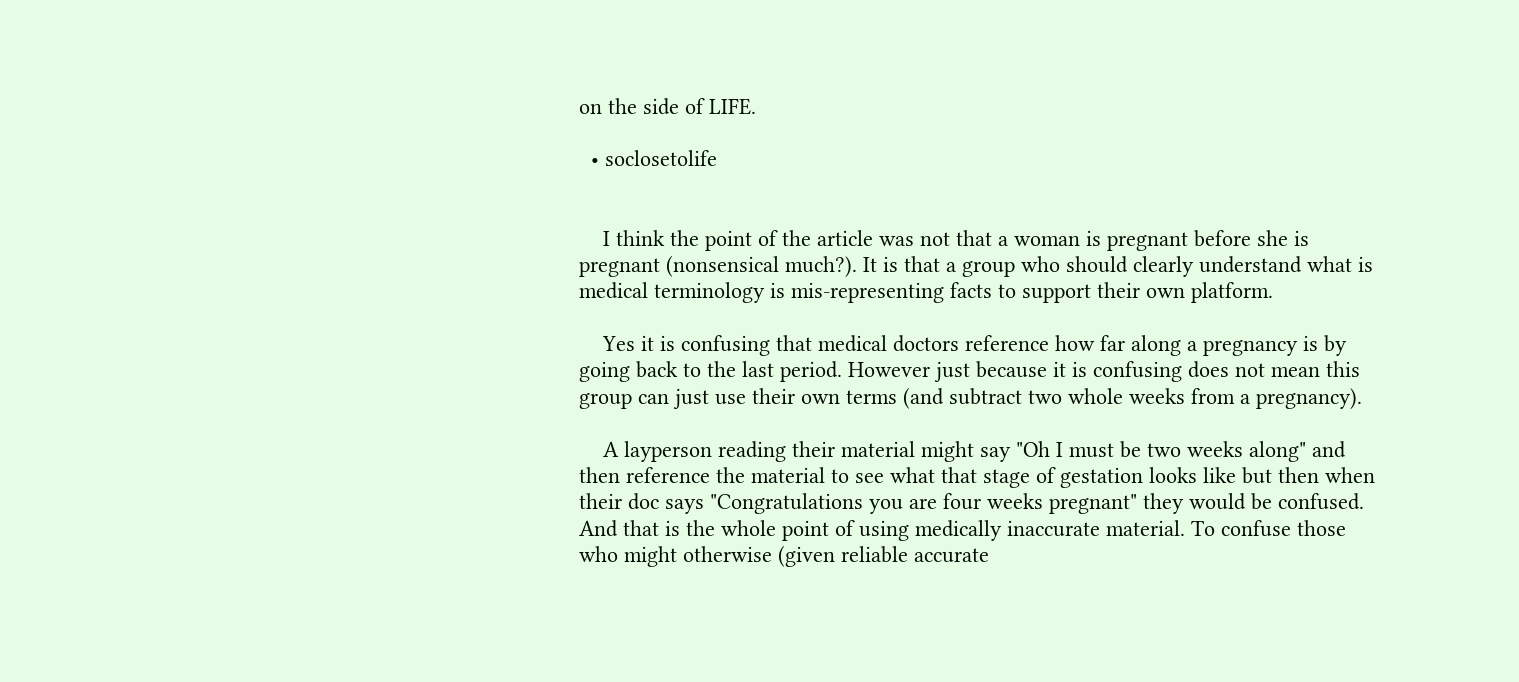on the side of LIFE.

  • soclosetolife


    I think the point of the article was not that a woman is pregnant before she is pregnant (nonsensical much?). It is that a group who should clearly understand what is medical terminology is mis-representing facts to support their own platform.

    Yes it is confusing that medical doctors reference how far along a pregnancy is by going back to the last period. However just because it is confusing does not mean this group can just use their own terms (and subtract two whole weeks from a pregnancy).

    A layperson reading their material might say "Oh I must be two weeks along" and then reference the material to see what that stage of gestation looks like but then when their doc says "Congratulations you are four weeks pregnant" they would be confused. And that is the whole point of using medically inaccurate material. To confuse those who might otherwise (given reliable accurate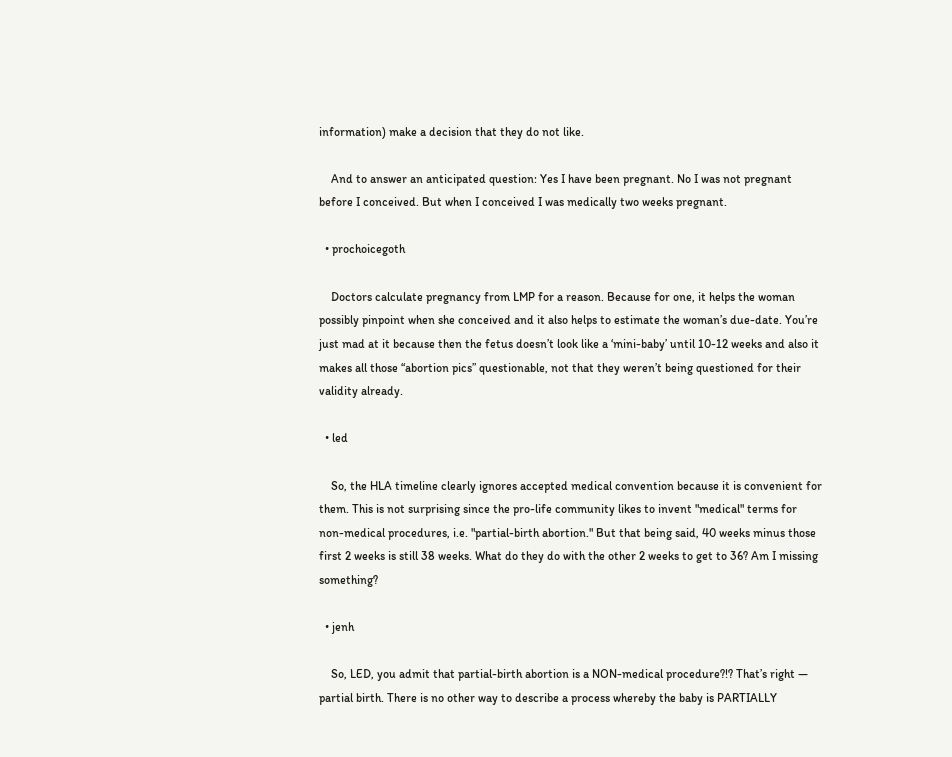information) make a decision that they do not like.

    And to answer an anticipated question: Yes I have been pregnant. No I was not pregnant before I conceived. But when I conceived I was medically two weeks pregnant.

  • prochoicegoth

    Doctors calculate pregnancy from LMP for a reason. Because for one, it helps the woman possibly pinpoint when she conceived and it also helps to estimate the woman’s due-date. You’re just mad at it because then the fetus doesn’t look like a ‘mini-baby’ until 10-12 weeks and also it makes all those “abortion pics” questionable, not that they weren’t being questioned for their validity already.

  • led

    So, the HLA timeline clearly ignores accepted medical convention because it is convenient for them. This is not surprising since the pro-life community likes to invent "medical" terms for non-medical procedures, i.e. "partial-birth abortion." But that being said, 40 weeks minus those first 2 weeks is still 38 weeks. What do they do with the other 2 weeks to get to 36? Am I missing something?

  • jenh

    So, LED, you admit that partial-birth abortion is a NON-medical procedure?!? That’s right — partial birth. There is no other way to describe a process whereby the baby is PARTIALLY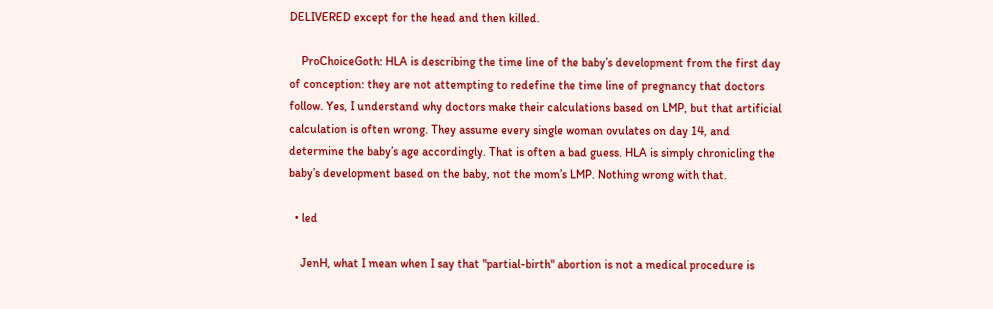DELIVERED except for the head and then killed.

    ProChoiceGoth: HLA is describing the time line of the baby’s development from the first day of conception: they are not attempting to redefine the time line of pregnancy that doctors follow. Yes, I understand why doctors make their calculations based on LMP, but that artificial calculation is often wrong. They assume every single woman ovulates on day 14, and determine the baby’s age accordingly. That is often a bad guess. HLA is simply chronicling the baby’s development based on the baby, not the mom’s LMP. Nothing wrong with that.

  • led

    JenH, what I mean when I say that "partial-birth" abortion is not a medical procedure is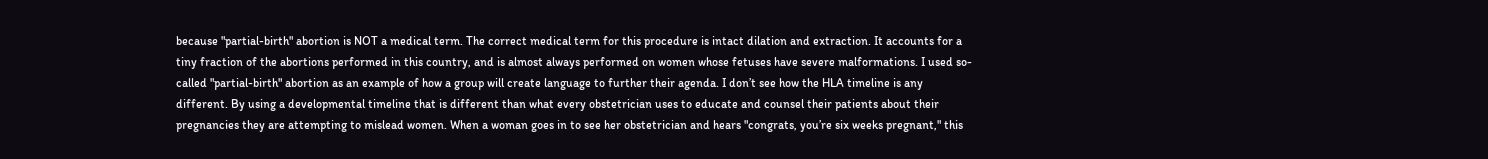because "partial-birth" abortion is NOT a medical term. The correct medical term for this procedure is intact dilation and extraction. It accounts for a tiny fraction of the abortions performed in this country, and is almost always performed on women whose fetuses have severe malformations. I used so-called "partial-birth" abortion as an example of how a group will create language to further their agenda. I don’t see how the HLA timeline is any different. By using a developmental timeline that is different than what every obstetrician uses to educate and counsel their patients about their pregnancies they are attempting to mislead women. When a woman goes in to see her obstetrician and hears "congrats, you’re six weeks pregnant," this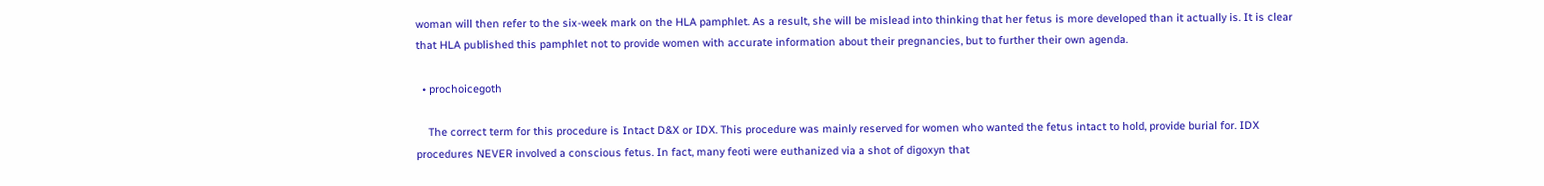woman will then refer to the six-week mark on the HLA pamphlet. As a result, she will be mislead into thinking that her fetus is more developed than it actually is. It is clear that HLA published this pamphlet not to provide women with accurate information about their pregnancies, but to further their own agenda.

  • prochoicegoth

    The correct term for this procedure is Intact D&X or IDX. This procedure was mainly reserved for women who wanted the fetus intact to hold, provide burial for. IDX procedures NEVER involved a conscious fetus. In fact, many feoti were euthanized via a shot of digoxyn that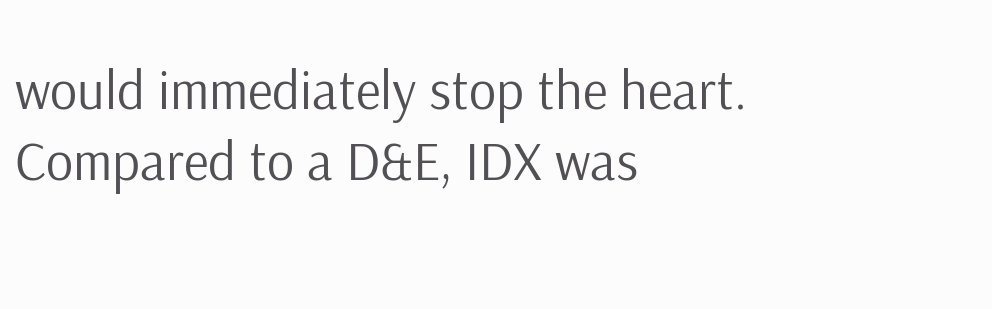would immediately stop the heart. Compared to a D&E, IDX was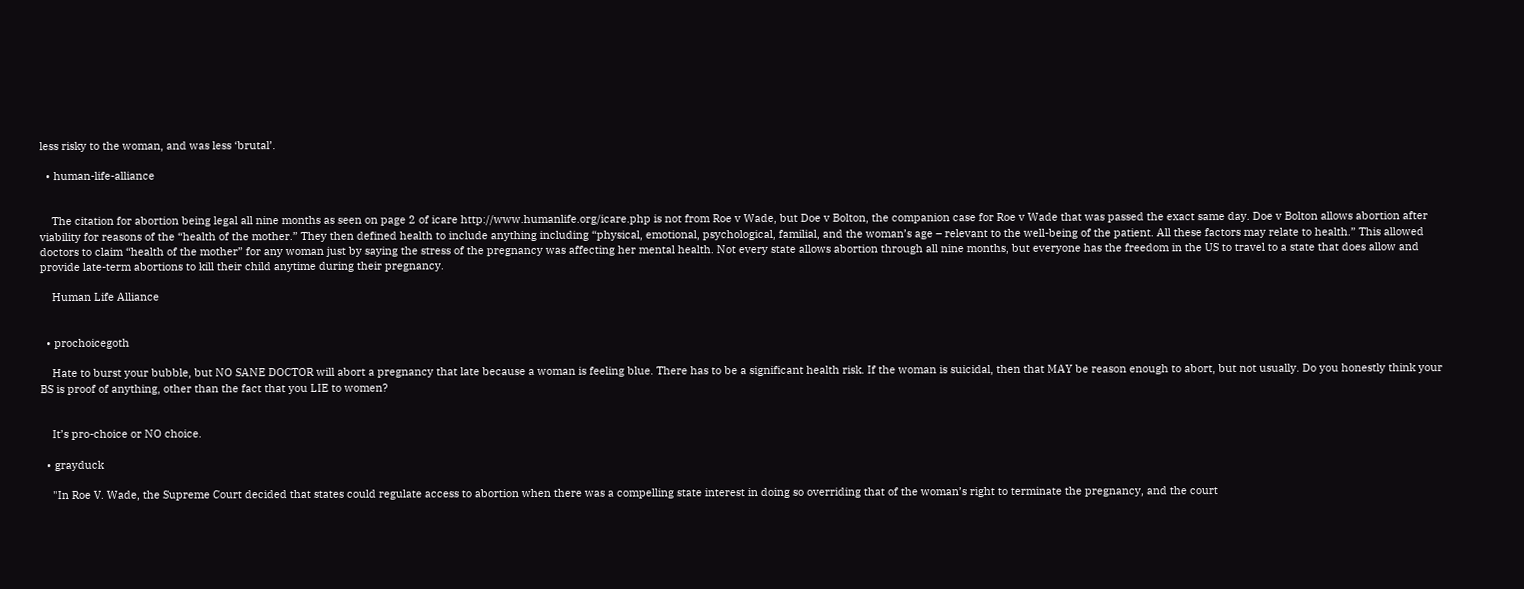less risky to the woman, and was less ‘brutal’.

  • human-life-alliance


    The citation for abortion being legal all nine months as seen on page 2 of icare http://www.humanlife.org/icare.php is not from Roe v Wade, but Doe v Bolton, the companion case for Roe v Wade that was passed the exact same day. Doe v Bolton allows abortion after viability for reasons of the “health of the mother.” They then defined health to include anything including “physical, emotional, psychological, familial, and the woman’s age – relevant to the well-being of the patient. All these factors may relate to health.” This allowed doctors to claim “health of the mother” for any woman just by saying the stress of the pregnancy was affecting her mental health. Not every state allows abortion through all nine months, but everyone has the freedom in the US to travel to a state that does allow and provide late-term abortions to kill their child anytime during their pregnancy.

    Human Life Alliance


  • prochoicegoth

    Hate to burst your bubble, but NO SANE DOCTOR will abort a pregnancy that late because a woman is feeling blue. There has to be a significant health risk. If the woman is suicidal, then that MAY be reason enough to abort, but not usually. Do you honestly think your BS is proof of anything, other than the fact that you LIE to women?


    It’s pro-choice or NO choice.

  • grayduck

    "In Roe V. Wade, the Supreme Court decided that states could regulate access to abortion when there was a compelling state interest in doing so overriding that of the woman’s right to terminate the pregnancy, and the court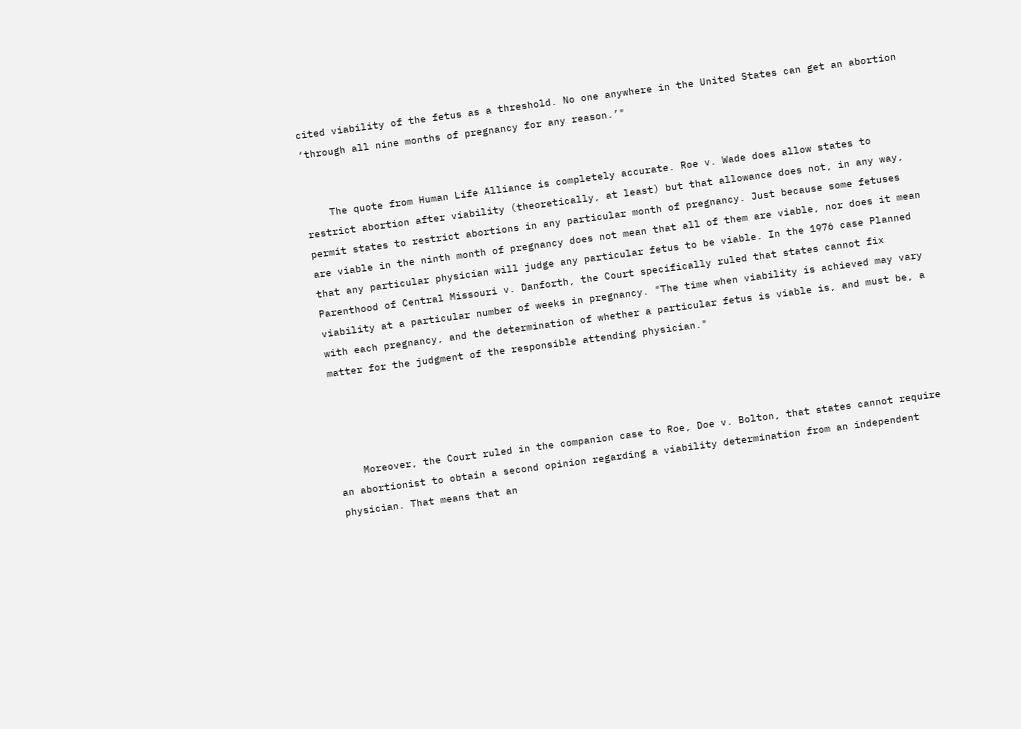cited viability of the fetus as a threshold. No one anywhere in the United States can get an abortion ‘through all nine months of pregnancy for any reason.’"


    The quote from Human Life Alliance is completely accurate. Roe v. Wade does allow states to restrict abortion after viability (theoretically, at least) but that allowance does not, in any way, permit states to restrict abortions in any particular month of pregnancy. Just because some fetuses are viable in the ninth month of pregnancy does not mean that all of them are viable, nor does it mean that any particular physician will judge any particular fetus to be viable. In the 1976 case Planned Parenthood of Central Missouri v. Danforth, the Court specifically ruled that states cannot fix viability at a particular number of weeks in pregnancy. "The time when viability is achieved may vary with each pregnancy, and the determination of whether a particular fetus is viable is, and must be, a matter for the judgment of the responsible attending physician."




    Moreover, the Court ruled in the companion case to Roe, Doe v. Bolton, that states cannot require an abortionist to obtain a second opinion regarding a viability determination from an independent physician. That means that an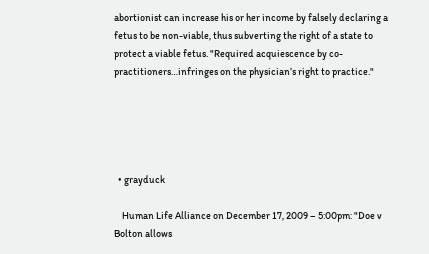abortionist can increase his or her income by falsely declaring a fetus to be non-viable, thus subverting the right of a state to protect a viable fetus. "Required acquiescence by co-practitioners…infringes on the physician’s right to practice."





  • grayduck

    Human Life Alliance on December 17, 2009 – 5:00pm: "Doe v Bolton allows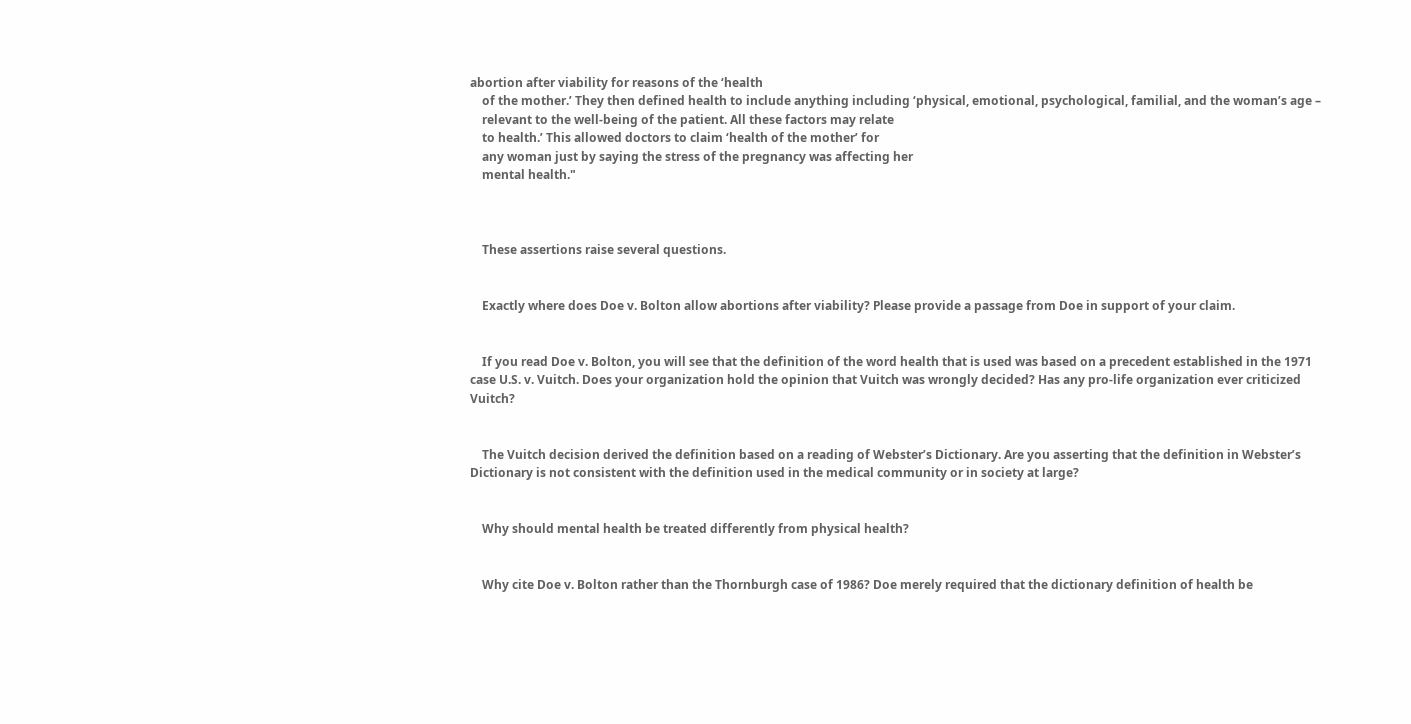abortion after viability for reasons of the ‘health
    of the mother.’ They then defined health to include anything including ‘physical, emotional, psychological, familial, and the woman’s age –
    relevant to the well-being of the patient. All these factors may relate
    to health.’ This allowed doctors to claim ‘health of the mother’ for
    any woman just by saying the stress of the pregnancy was affecting her
    mental health."



    These assertions raise several questions.


    Exactly where does Doe v. Bolton allow abortions after viability? Please provide a passage from Doe in support of your claim.


    If you read Doe v. Bolton, you will see that the definition of the word health that is used was based on a precedent established in the 1971 case U.S. v. Vuitch. Does your organization hold the opinion that Vuitch was wrongly decided? Has any pro-life organization ever criticized Vuitch?


    The Vuitch decision derived the definition based on a reading of Webster’s Dictionary. Are you asserting that the definition in Webster’s Dictionary is not consistent with the definition used in the medical community or in society at large?


    Why should mental health be treated differently from physical health?


    Why cite Doe v. Bolton rather than the Thornburgh case of 1986? Doe merely required that the dictionary definition of health be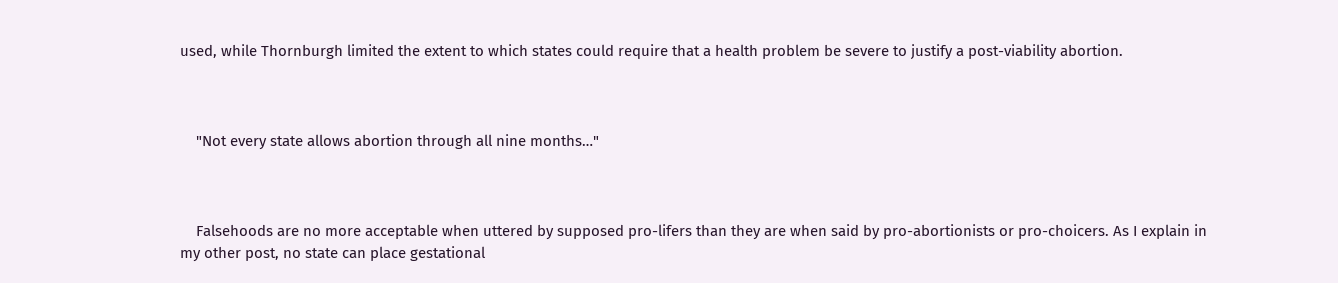used, while Thornburgh limited the extent to which states could require that a health problem be severe to justify a post-viability abortion.



    "Not every state allows abortion through all nine months…"



    Falsehoods are no more acceptable when uttered by supposed pro-lifers than they are when said by pro-abortionists or pro-choicers. As I explain in my other post, no state can place gestational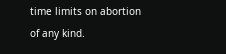time limits on abortion of any kind.